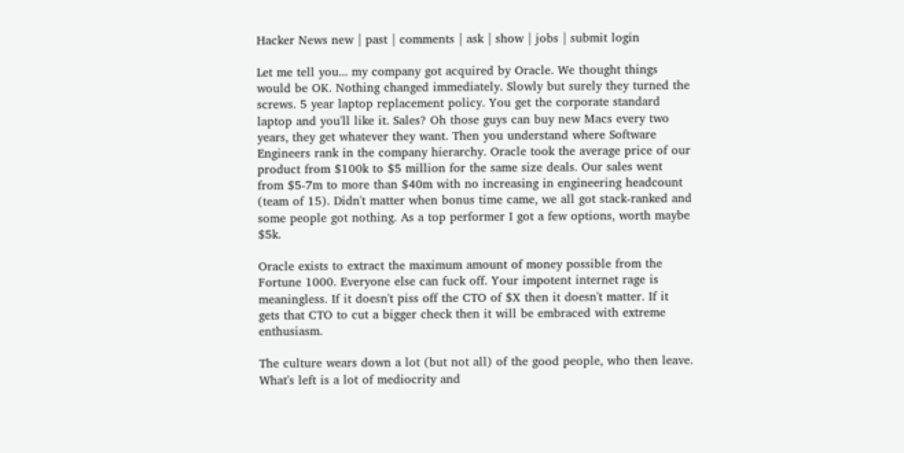Hacker News new | past | comments | ask | show | jobs | submit login

Let me tell you... my company got acquired by Oracle. We thought things would be OK. Nothing changed immediately. Slowly but surely they turned the screws. 5 year laptop replacement policy. You get the corporate standard laptop and you'll like it. Sales? Oh those guys can buy new Macs every two years, they get whatever they want. Then you understand where Software Engineers rank in the company hierarchy. Oracle took the average price of our product from $100k to $5 million for the same size deals. Our sales went from $5-7m to more than $40m with no increasing in engineering headcount (team of 15). Didn't matter when bonus time came, we all got stack-ranked and some people got nothing. As a top performer I got a few options, worth maybe $5k.

Oracle exists to extract the maximum amount of money possible from the Fortune 1000. Everyone else can fuck off. Your impotent internet rage is meaningless. If it doesn't piss off the CTO of $X then it doesn't matter. If it gets that CTO to cut a bigger check then it will be embraced with extreme enthusiasm.

The culture wears down a lot (but not all) of the good people, who then leave. What's left is a lot of mediocrity and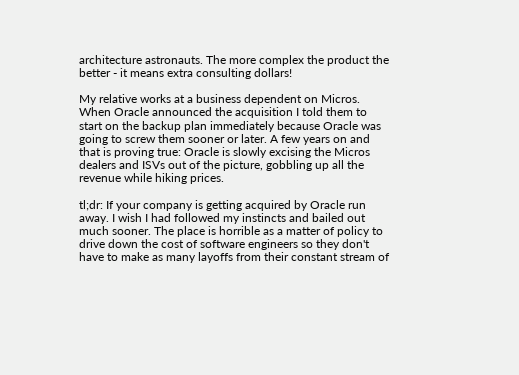architecture astronauts. The more complex the product the better - it means extra consulting dollars!

My relative works at a business dependent on Micros. When Oracle announced the acquisition I told them to start on the backup plan immediately because Oracle was going to screw them sooner or later. A few years on and that is proving true: Oracle is slowly excising the Micros dealers and ISVs out of the picture, gobbling up all the revenue while hiking prices.

tl;dr: If your company is getting acquired by Oracle run away. I wish I had followed my instincts and bailed out much sooner. The place is horrible as a matter of policy to drive down the cost of software engineers so they don't have to make as many layoffs from their constant stream of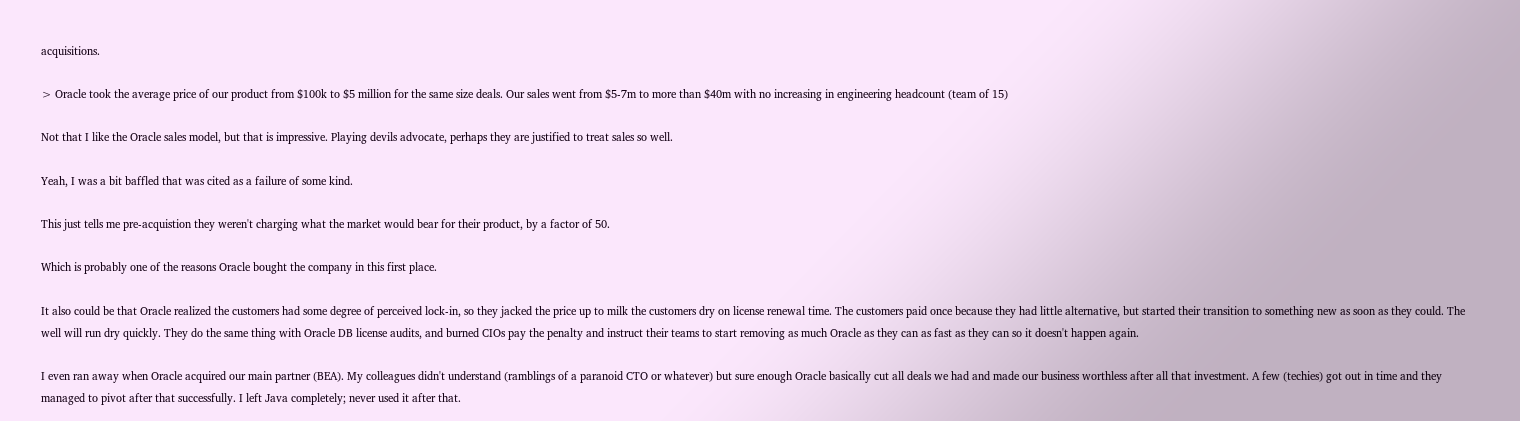acquisitions.

> Oracle took the average price of our product from $100k to $5 million for the same size deals. Our sales went from $5-7m to more than $40m with no increasing in engineering headcount (team of 15)

Not that I like the Oracle sales model, but that is impressive. Playing devils advocate, perhaps they are justified to treat sales so well.

Yeah, I was a bit baffled that was cited as a failure of some kind.

This just tells me pre-acquistion they weren't charging what the market would bear for their product, by a factor of 50.

Which is probably one of the reasons Oracle bought the company in this first place.

It also could be that Oracle realized the customers had some degree of perceived lock-in, so they jacked the price up to milk the customers dry on license renewal time. The customers paid once because they had little alternative, but started their transition to something new as soon as they could. The well will run dry quickly. They do the same thing with Oracle DB license audits, and burned CIOs pay the penalty and instruct their teams to start removing as much Oracle as they can as fast as they can so it doesn't happen again.

I even ran away when Oracle acquired our main partner (BEA). My colleagues didn't understand (ramblings of a paranoid CTO or whatever) but sure enough Oracle basically cut all deals we had and made our business worthless after all that investment. A few (techies) got out in time and they managed to pivot after that successfully. I left Java completely; never used it after that.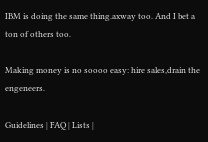IBM is doing the same thing.axway too. And I bet a ton of others too.

Making money is no soooo easy: hire sales,drain the engeneers.

Guidelines | FAQ | Lists |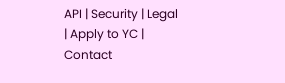API | Security | Legal | Apply to YC | Contact